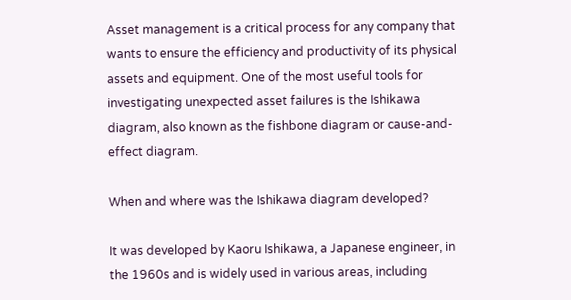Asset management is a critical process for any company that wants to ensure the efficiency and productivity of its physical assets and equipment. One of the most useful tools for investigating unexpected asset failures is the Ishikawa diagram, also known as the fishbone diagram or cause-and-effect diagram.

When and where was the Ishikawa diagram developed?

It was developed by Kaoru Ishikawa, a Japanese engineer, in the 1960s and is widely used in various areas, including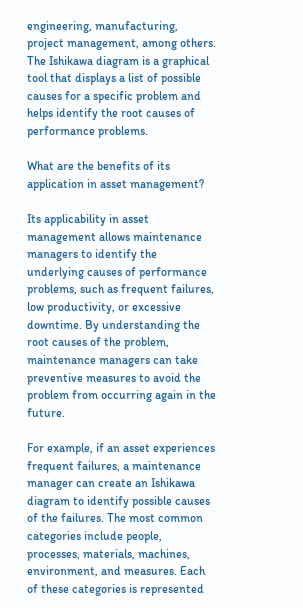engineering, manufacturing, project management, among others. The Ishikawa diagram is a graphical tool that displays a list of possible causes for a specific problem and helps identify the root causes of performance problems.

What are the benefits of its application in asset management?

Its applicability in asset management allows maintenance managers to identify the underlying causes of performance problems, such as frequent failures, low productivity, or excessive downtime. By understanding the root causes of the problem, maintenance managers can take preventive measures to avoid the problem from occurring again in the future.

For example, if an asset experiences frequent failures, a maintenance manager can create an Ishikawa diagram to identify possible causes of the failures. The most common categories include people, processes, materials, machines, environment, and measures. Each of these categories is represented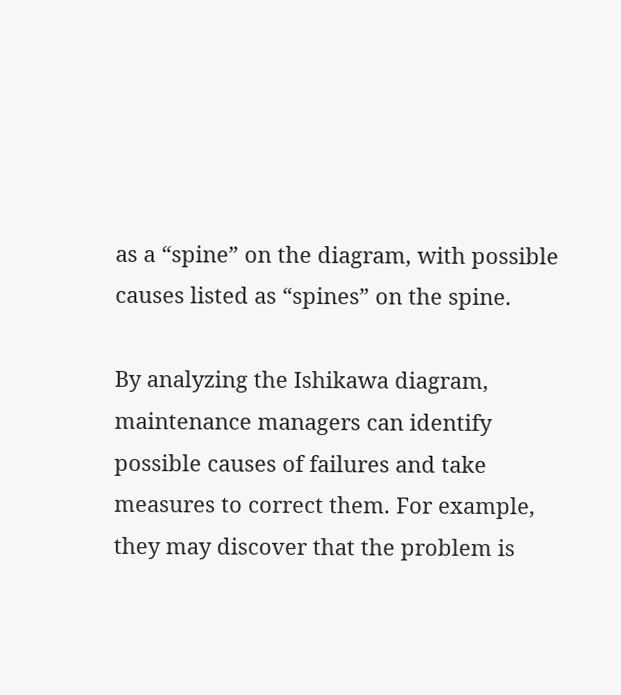as a “spine” on the diagram, with possible causes listed as “spines” on the spine.

By analyzing the Ishikawa diagram, maintenance managers can identify possible causes of failures and take measures to correct them. For example, they may discover that the problem is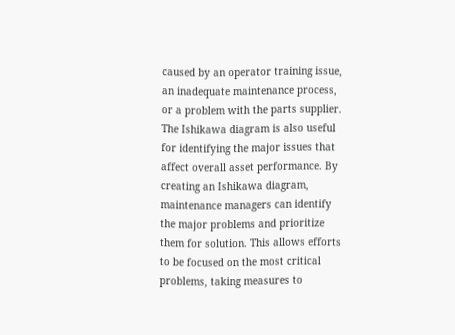caused by an operator training issue, an inadequate maintenance process, or a problem with the parts supplier. The Ishikawa diagram is also useful for identifying the major issues that affect overall asset performance. By creating an Ishikawa diagram, maintenance managers can identify the major problems and prioritize them for solution. This allows efforts to be focused on the most critical problems, taking measures to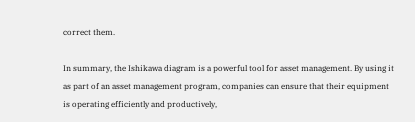correct them.

In summary, the Ishikawa diagram is a powerful tool for asset management. By using it as part of an asset management program, companies can ensure that their equipment is operating efficiently and productively,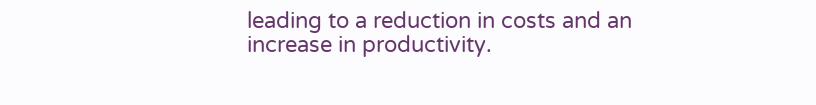leading to a reduction in costs and an increase in productivity.